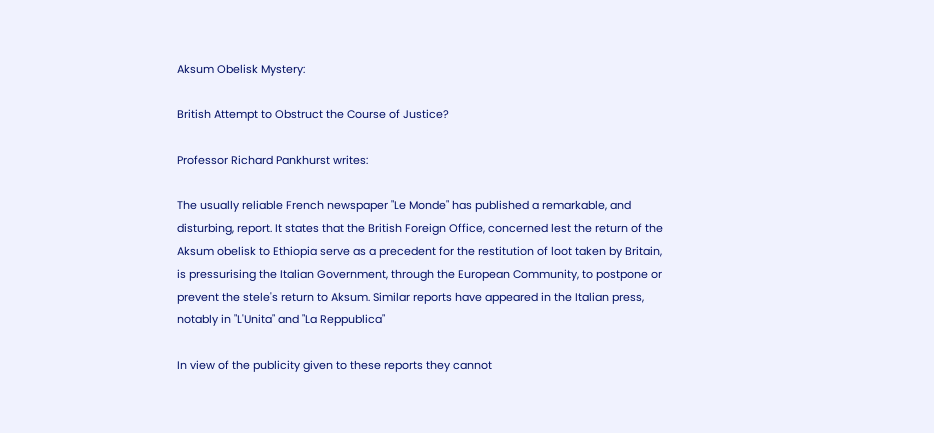Aksum Obelisk Mystery:

British Attempt to Obstruct the Course of Justice?

Professor Richard Pankhurst writes:

The usually reliable French newspaper "Le Monde" has published a remarkable, and disturbing, report. It states that the British Foreign Office, concerned lest the return of the Aksum obelisk to Ethiopia serve as a precedent for the restitution of loot taken by Britain, is pressurising the Italian Government, through the European Community, to postpone or prevent the stele's return to Aksum. Similar reports have appeared in the Italian press, notably in "L'Unita" and "La Reppublica"

In view of the publicity given to these reports they cannot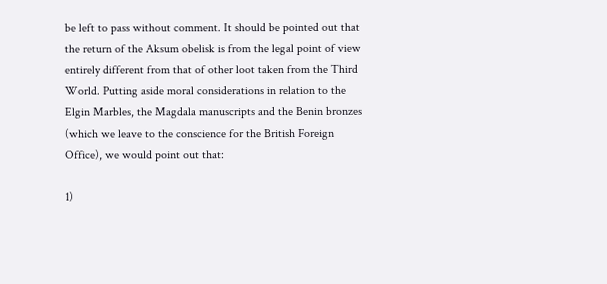be left to pass without comment. It should be pointed out that the return of the Aksum obelisk is from the legal point of view entirely different from that of other loot taken from the Third World. Putting aside moral considerations in relation to the Elgin Marbles, the Magdala manuscripts and the Benin bronzes (which we leave to the conscience for the British Foreign Office), we would point out that:

1)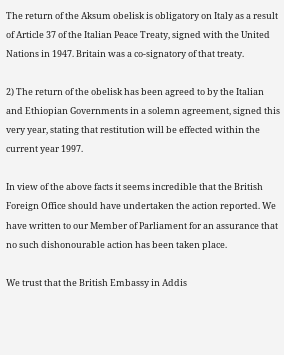The return of the Aksum obelisk is obligatory on Italy as a result of Article 37 of the Italian Peace Treaty, signed with the United Nations in 1947. Britain was a co-signatory of that treaty.

2) The return of the obelisk has been agreed to by the Italian and Ethiopian Governments in a solemn agreement, signed this very year, stating that restitution will be effected within the current year 1997.

In view of the above facts it seems incredible that the British Foreign Office should have undertaken the action reported. We have written to our Member of Parliament for an assurance that no such dishonourable action has been taken place.

We trust that the British Embassy in Addis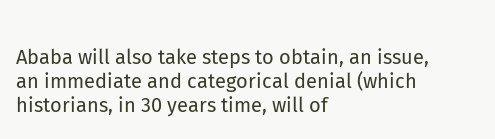Ababa will also take steps to obtain, an issue, an immediate and categorical denial (which historians, in 30 years time, will of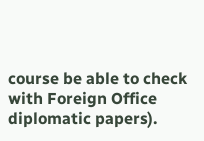course be able to check with Foreign Office diplomatic papers).